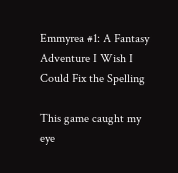Emmyrea #1: A Fantasy Adventure I Wish I Could Fix the Spelling

This game caught my eye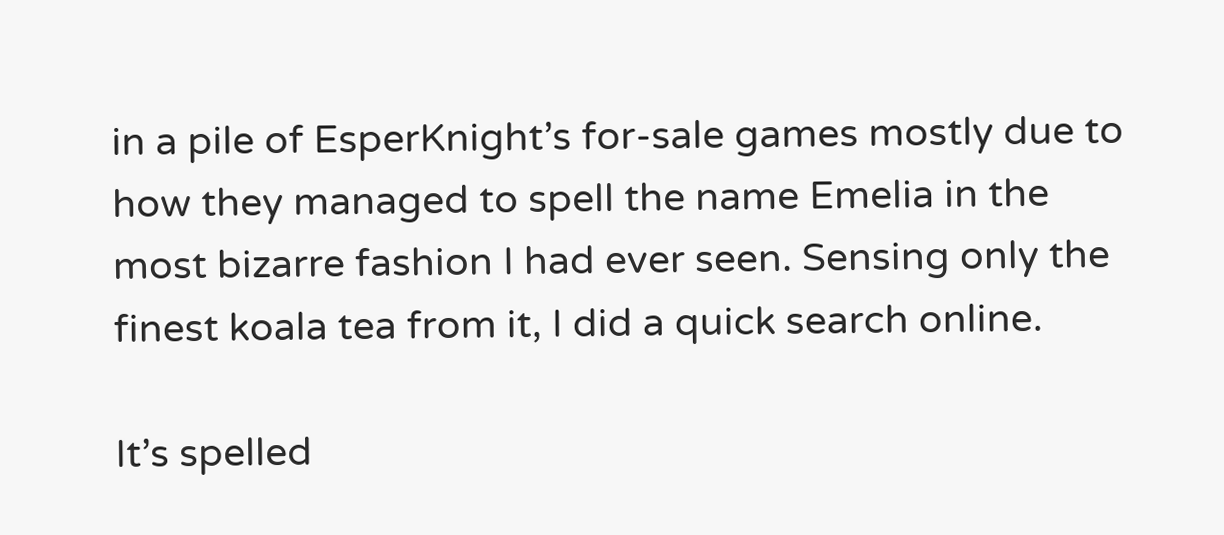in a pile of EsperKnight’s for-sale games mostly due to how they managed to spell the name Emelia in the most bizarre fashion I had ever seen. Sensing only the finest koala tea from it, I did a quick search online.

It’s spelled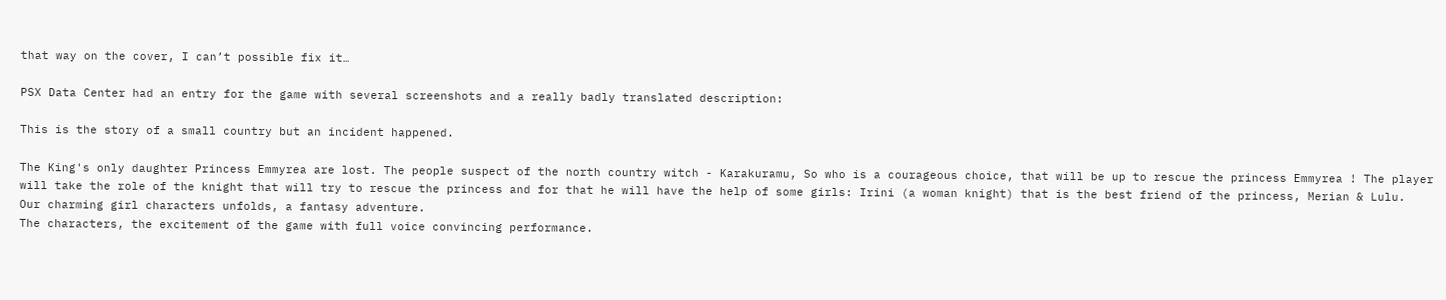that way on the cover, I can’t possible fix it…

PSX Data Center had an entry for the game with several screenshots and a really badly translated description:

This is the story of a small country but an incident happened.

The King's only daughter Princess Emmyrea are lost. The people suspect of the north country witch - Karakuramu, So who is a courageous choice, that will be up to rescue the princess Emmyrea ! The player will take the role of the knight that will try to rescue the princess and for that he will have the help of some girls: Irini (a woman knight) that is the best friend of the princess, Merian & Lulu.
Our charming girl characters unfolds, a fantasy adventure.
The characters, the excitement of the game with full voice convincing performance.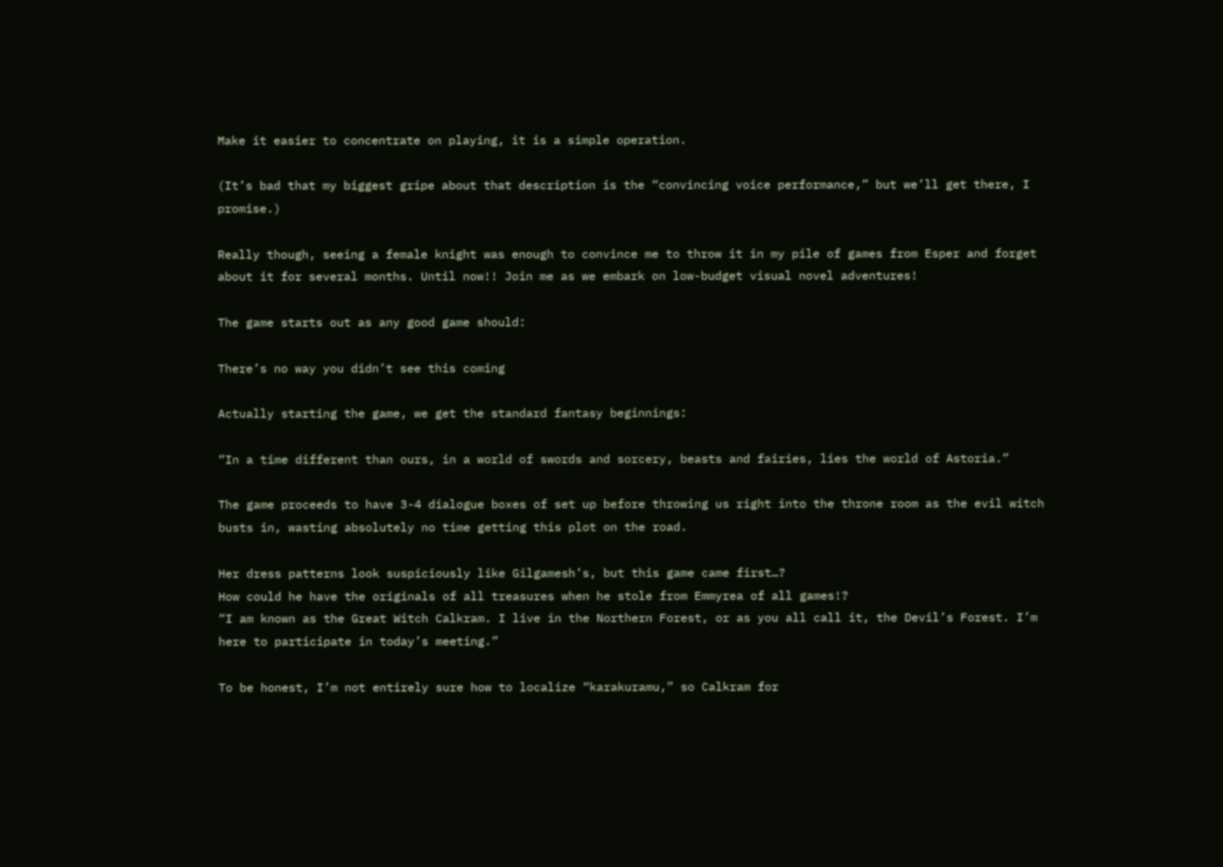Make it easier to concentrate on playing, it is a simple operation.

(It’s bad that my biggest gripe about that description is the “convincing voice performance,” but we’ll get there, I promise.)

Really though, seeing a female knight was enough to convince me to throw it in my pile of games from Esper and forget about it for several months. Until now!! Join me as we embark on low-budget visual novel adventures!

The game starts out as any good game should:

There’s no way you didn’t see this coming

Actually starting the game, we get the standard fantasy beginnings:

“In a time different than ours, in a world of swords and sorcery, beasts and fairies, lies the world of Astoria.”

The game proceeds to have 3-4 dialogue boxes of set up before throwing us right into the throne room as the evil witch busts in, wasting absolutely no time getting this plot on the road.

Her dress patterns look suspiciously like Gilgamesh’s, but this game came first…?
How could he have the originals of all treasures when he stole from Emmyrea of all games!?
“I am known as the Great Witch Calkram. I live in the Northern Forest, or as you all call it, the Devil’s Forest. I’m here to participate in today’s meeting.”

To be honest, I’m not entirely sure how to localize “karakuramu,” so Calkram for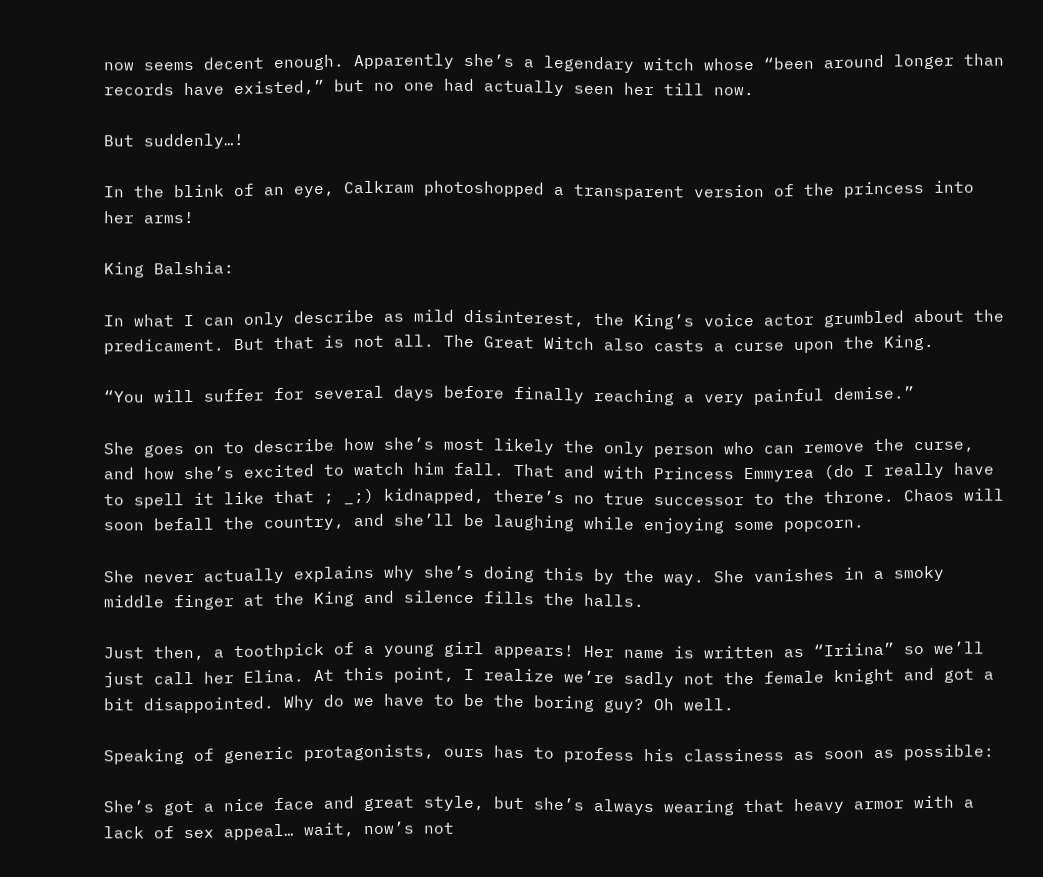now seems decent enough. Apparently she’s a legendary witch whose “been around longer than records have existed,” but no one had actually seen her till now.

But suddenly…!

In the blink of an eye, Calkram photoshopped a transparent version of the princess into her arms!

King Balshia:

In what I can only describe as mild disinterest, the King’s voice actor grumbled about the predicament. But that is not all. The Great Witch also casts a curse upon the King.

“You will suffer for several days before finally reaching a very painful demise.”

She goes on to describe how she’s most likely the only person who can remove the curse, and how she’s excited to watch him fall. That and with Princess Emmyrea (do I really have to spell it like that ; _;) kidnapped, there’s no true successor to the throne. Chaos will soon befall the country, and she’ll be laughing while enjoying some popcorn.

She never actually explains why she’s doing this by the way. She vanishes in a smoky middle finger at the King and silence fills the halls.

Just then, a toothpick of a young girl appears! Her name is written as “Iriina” so we’ll just call her Elina. At this point, I realize we’re sadly not the female knight and got a bit disappointed. Why do we have to be the boring guy? Oh well.

Speaking of generic protagonists, ours has to profess his classiness as soon as possible:

She’s got a nice face and great style, but she’s always wearing that heavy armor with a lack of sex appeal… wait, now’s not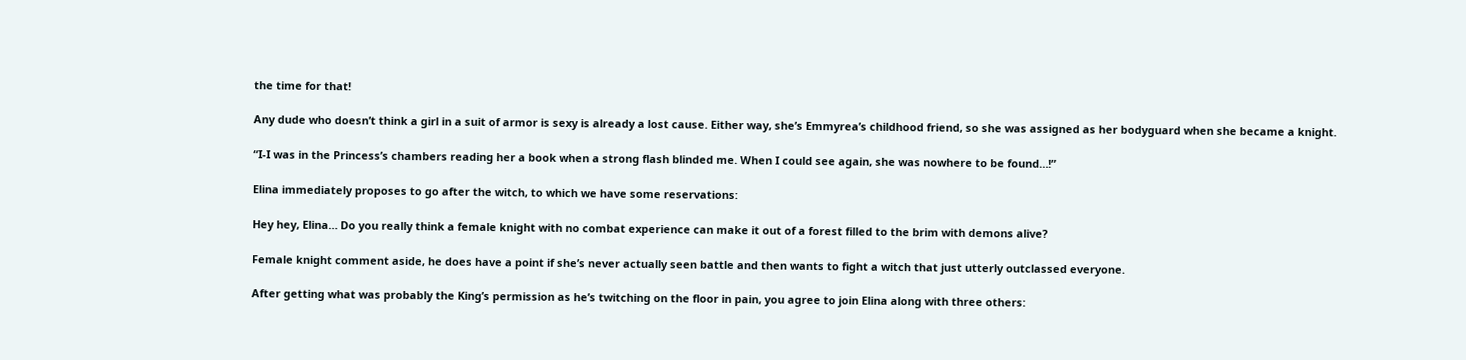the time for that!

Any dude who doesn’t think a girl in a suit of armor is sexy is already a lost cause. Either way, she’s Emmyrea’s childhood friend, so she was assigned as her bodyguard when she became a knight.

“I-I was in the Princess’s chambers reading her a book when a strong flash blinded me. When I could see again, she was nowhere to be found…!”

Elina immediately proposes to go after the witch, to which we have some reservations:

Hey hey, Elina… Do you really think a female knight with no combat experience can make it out of a forest filled to the brim with demons alive?

Female knight comment aside, he does have a point if she’s never actually seen battle and then wants to fight a witch that just utterly outclassed everyone.

After getting what was probably the King’s permission as he’s twitching on the floor in pain, you agree to join Elina along with three others: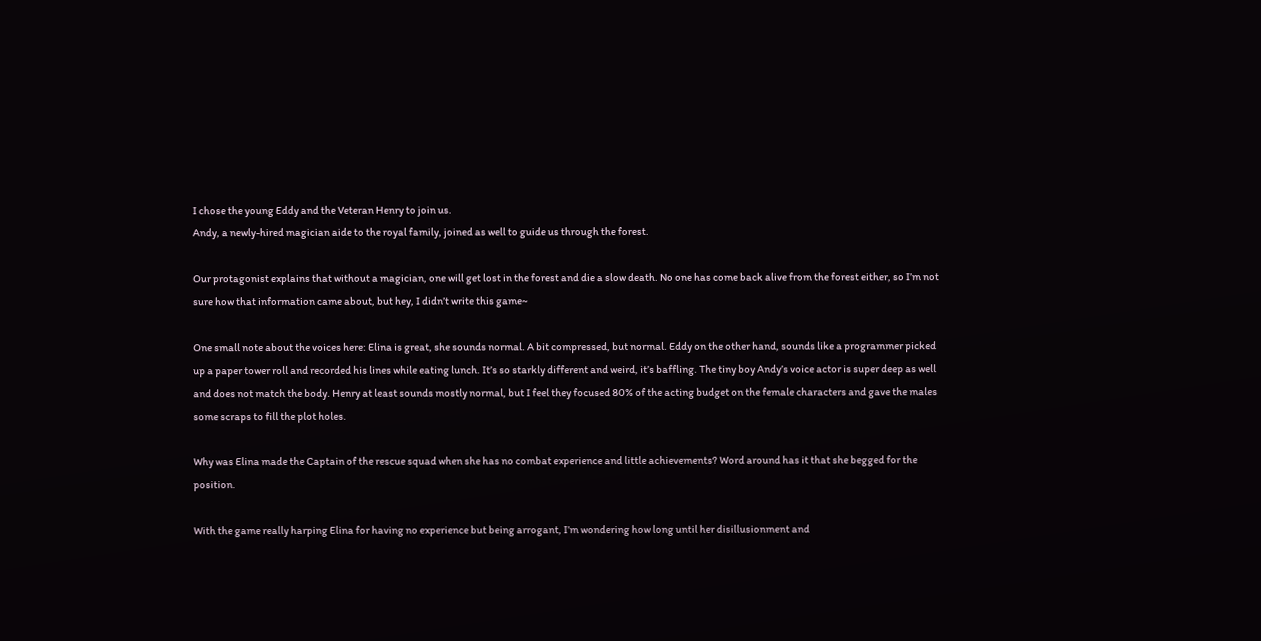I chose the young Eddy and the Veteran Henry to join us.
Andy, a newly-hired magician aide to the royal family, joined as well to guide us through the forest.

Our protagonist explains that without a magician, one will get lost in the forest and die a slow death. No one has come back alive from the forest either, so I’m not sure how that information came about, but hey, I didn’t write this game~

One small note about the voices here: Elina is great, she sounds normal. A bit compressed, but normal. Eddy on the other hand, sounds like a programmer picked up a paper tower roll and recorded his lines while eating lunch. It’s so starkly different and weird, it’s baffling. The tiny boy Andy’s voice actor is super deep as well and does not match the body. Henry at least sounds mostly normal, but I feel they focused 80% of the acting budget on the female characters and gave the males some scraps to fill the plot holes.

Why was Elina made the Captain of the rescue squad when she has no combat experience and little achievements? Word around has it that she begged for the position.

With the game really harping Elina for having no experience but being arrogant, I’m wondering how long until her disillusionment and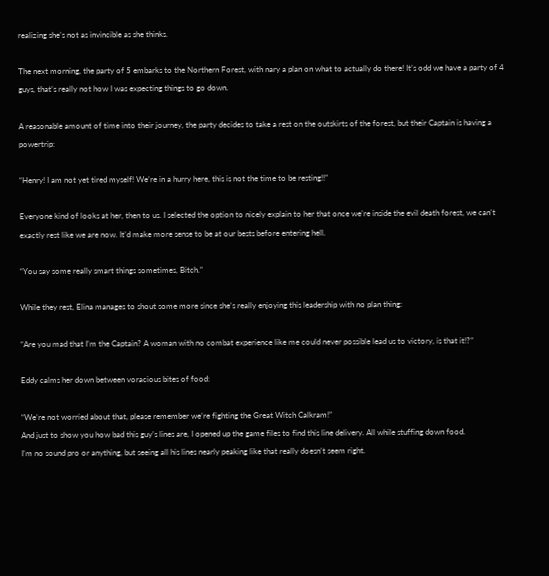realizing she’s not as invincible as she thinks.

The next morning, the party of 5 embarks to the Northern Forest, with nary a plan on what to actually do there! It’s odd we have a party of 4 guys, that’s really not how I was expecting things to go down.

A reasonable amount of time into their journey, the party decides to take a rest on the outskirts of the forest, but their Captain is having a powertrip:

“Henry! I am not yet tired myself! We’re in a hurry here, this is not the time to be resting!!”

Everyone kind of looks at her, then to us. I selected the option to nicely explain to her that once we’re inside the evil death forest, we can’t exactly rest like we are now. It’d make more sense to be at our bests before entering hell.

“You say some really smart things sometimes, Bitch.”

While they rest, Elina manages to shout some more since she’s really enjoying this leadership with no plan thing:

“Are you mad that I’m the Captain? A woman with no combat experience like me could never possible lead us to victory, is that it!?”

Eddy calms her down between voracious bites of food:

“We’re not worried about that, please remember we’re fighting the Great Witch Calkram!”
And just to show you how bad this guy’s lines are, I opened up the game files to find this line delivery. All while stuffing down food.
I’m no sound pro or anything, but seeing all his lines nearly peaking like that really doesn’t seem right.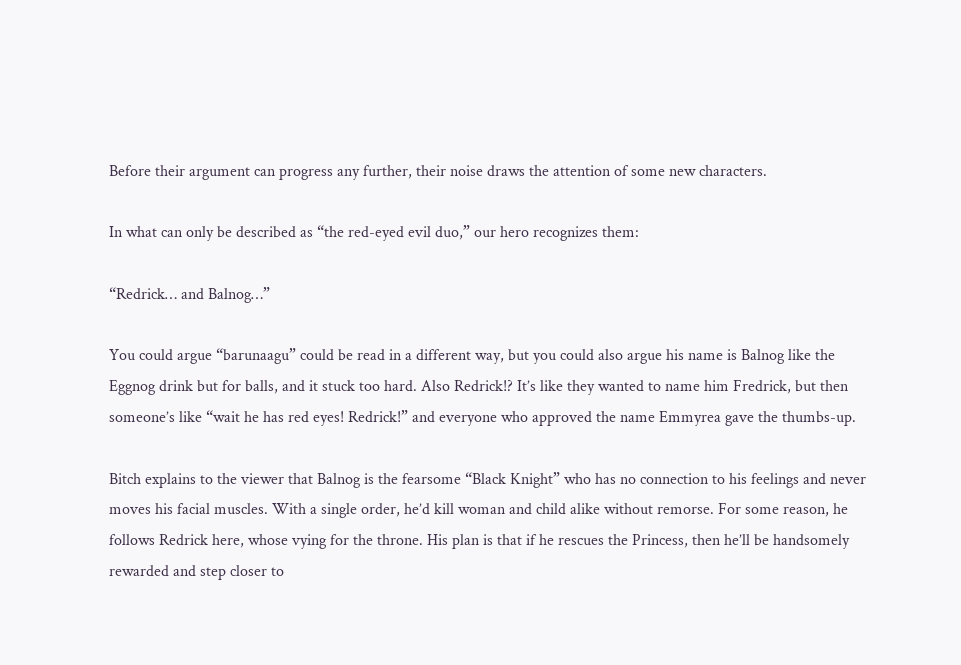Before their argument can progress any further, their noise draws the attention of some new characters.

In what can only be described as “the red-eyed evil duo,” our hero recognizes them:

“Redrick… and Balnog…”

You could argue “barunaagu” could be read in a different way, but you could also argue his name is Balnog like the Eggnog drink but for balls, and it stuck too hard. Also Redrick!? It’s like they wanted to name him Fredrick, but then someone’s like “wait he has red eyes! Redrick!” and everyone who approved the name Emmyrea gave the thumbs-up.

Bitch explains to the viewer that Balnog is the fearsome “Black Knight” who has no connection to his feelings and never moves his facial muscles. With a single order, he’d kill woman and child alike without remorse. For some reason, he follows Redrick here, whose vying for the throne. His plan is that if he rescues the Princess, then he’ll be handsomely rewarded and step closer to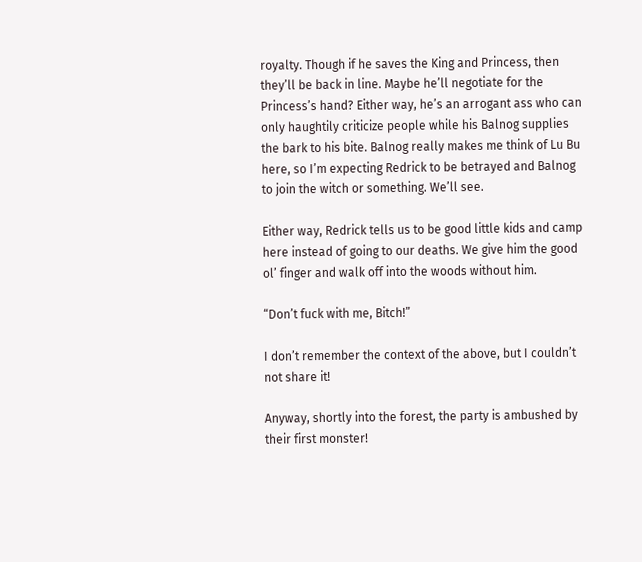royalty. Though if he saves the King and Princess, then they’ll be back in line. Maybe he’ll negotiate for the Princess’s hand? Either way, he’s an arrogant ass who can only haughtily criticize people while his Balnog supplies the bark to his bite. Balnog really makes me think of Lu Bu here, so I’m expecting Redrick to be betrayed and Balnog to join the witch or something. We’ll see.

Either way, Redrick tells us to be good little kids and camp here instead of going to our deaths. We give him the good ol’ finger and walk off into the woods without him.

“Don’t fuck with me, Bitch!”

I don’t remember the context of the above, but I couldn’t not share it!

Anyway, shortly into the forest, the party is ambushed by their first monster!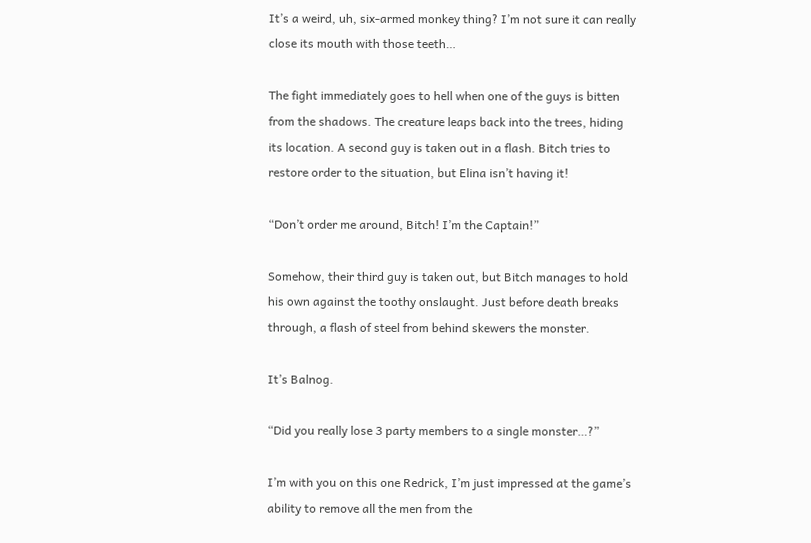It’s a weird, uh, six-armed monkey thing? I’m not sure it can really close its mouth with those teeth…

The fight immediately goes to hell when one of the guys is bitten from the shadows. The creature leaps back into the trees, hiding its location. A second guy is taken out in a flash. Bitch tries to restore order to the situation, but Elina isn’t having it!

“Don’t order me around, Bitch! I’m the Captain!”

Somehow, their third guy is taken out, but Bitch manages to hold his own against the toothy onslaught. Just before death breaks through, a flash of steel from behind skewers the monster.

It’s Balnog.

“Did you really lose 3 party members to a single monster…?”

I’m with you on this one Redrick, I’m just impressed at the game’s ability to remove all the men from the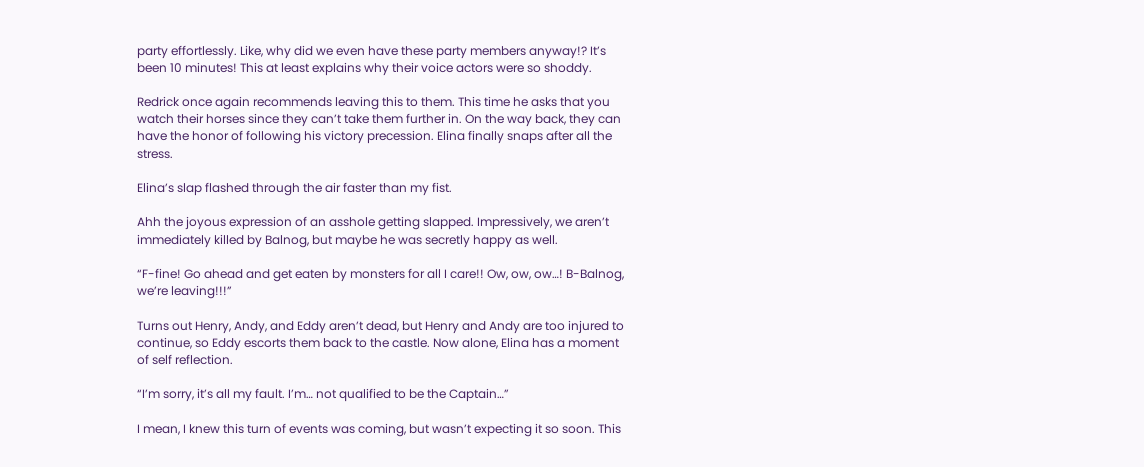party effortlessly. Like, why did we even have these party members anyway!? It’s been 10 minutes! This at least explains why their voice actors were so shoddy.

Redrick once again recommends leaving this to them. This time he asks that you watch their horses since they can’t take them further in. On the way back, they can have the honor of following his victory precession. Elina finally snaps after all the stress.

Elina’s slap flashed through the air faster than my fist.

Ahh the joyous expression of an asshole getting slapped. Impressively, we aren’t immediately killed by Balnog, but maybe he was secretly happy as well.

“F-fine! Go ahead and get eaten by monsters for all I care!! Ow, ow, ow…! B-Balnog, we’re leaving!!!”

Turns out Henry, Andy, and Eddy aren’t dead, but Henry and Andy are too injured to continue, so Eddy escorts them back to the castle. Now alone, Elina has a moment of self reflection.

“I’m sorry, it’s all my fault. I’m… not qualified to be the Captain…”

I mean, I knew this turn of events was coming, but wasn’t expecting it so soon. This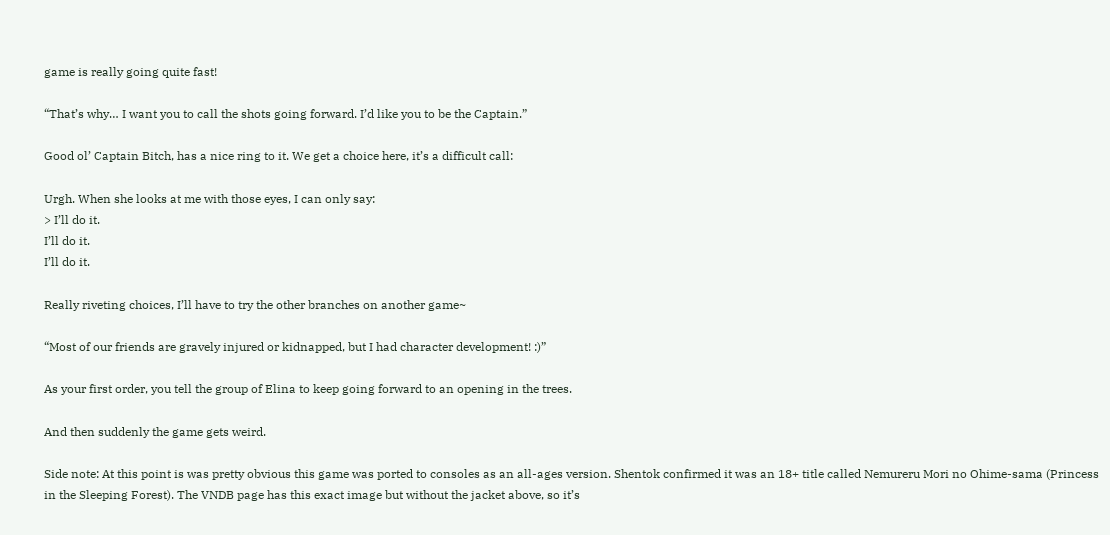game is really going quite fast!

“That’s why… I want you to call the shots going forward. I’d like you to be the Captain.”

Good ol’ Captain Bitch, has a nice ring to it. We get a choice here, it’s a difficult call:

Urgh. When she looks at me with those eyes, I can only say:
> I’ll do it.
I’ll do it.
I’ll do it.

Really riveting choices, I’ll have to try the other branches on another game~

“Most of our friends are gravely injured or kidnapped, but I had character development! :)”

As your first order, you tell the group of Elina to keep going forward to an opening in the trees.

And then suddenly the game gets weird.

Side note: At this point is was pretty obvious this game was ported to consoles as an all-ages version. Shentok confirmed it was an 18+ title called Nemureru Mori no Ohime-sama (Princess in the Sleeping Forest). The VNDB page has this exact image but without the jacket above, so it’s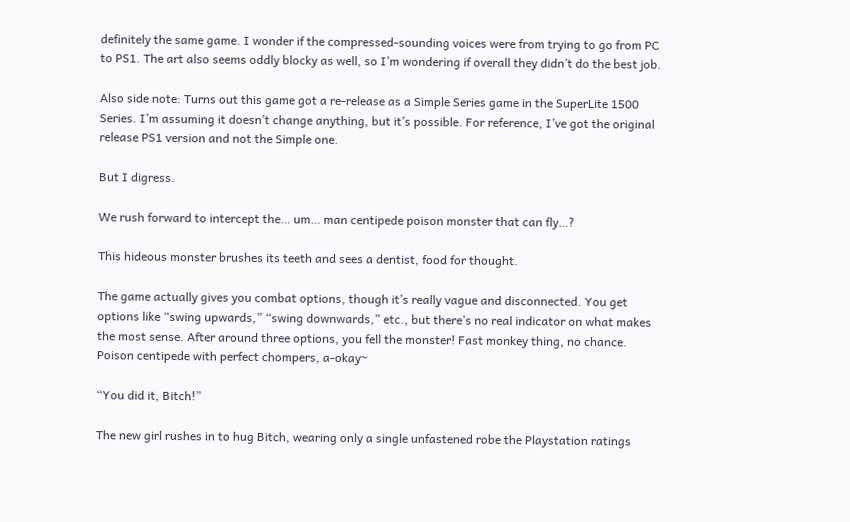definitely the same game. I wonder if the compressed-sounding voices were from trying to go from PC to PS1. The art also seems oddly blocky as well, so I’m wondering if overall they didn’t do the best job.

Also side note: Turns out this game got a re-release as a Simple Series game in the SuperLite 1500 Series. I’m assuming it doesn’t change anything, but it’s possible. For reference, I’ve got the original release PS1 version and not the Simple one.

But I digress.

We rush forward to intercept the… um… man centipede poison monster that can fly…?

This hideous monster brushes its teeth and sees a dentist, food for thought.

The game actually gives you combat options, though it’s really vague and disconnected. You get options like “swing upwards,” “swing downwards,” etc., but there’s no real indicator on what makes the most sense. After around three options, you fell the monster! Fast monkey thing, no chance. Poison centipede with perfect chompers, a-okay~

“You did it, Bitch!”

The new girl rushes in to hug Bitch, wearing only a single unfastened robe the Playstation ratings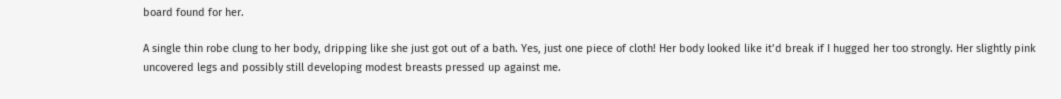board found for her.

A single thin robe clung to her body, dripping like she just got out of a bath. Yes, just one piece of cloth! Her body looked like it’d break if I hugged her too strongly. Her slightly pink uncovered legs and possibly still developing modest breasts pressed up against me.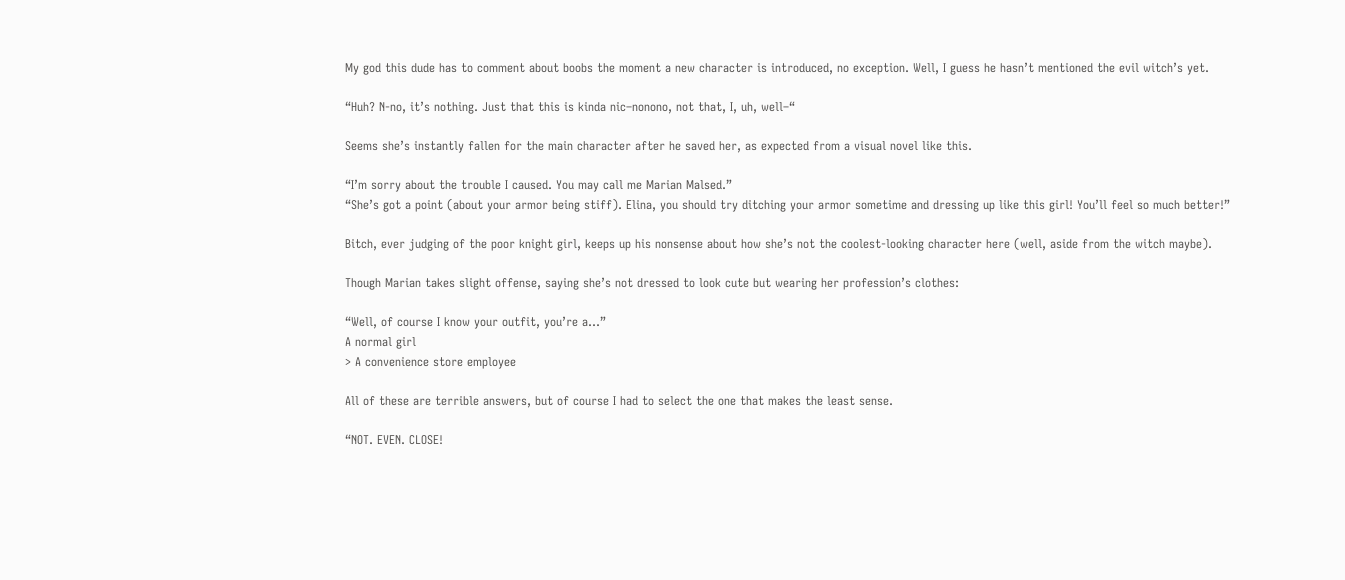My god this dude has to comment about boobs the moment a new character is introduced, no exception. Well, I guess he hasn’t mentioned the evil witch’s yet.

“Huh? N-no, it’s nothing. Just that this is kinda nic–nonono, not that, I, uh, well–“

Seems she’s instantly fallen for the main character after he saved her, as expected from a visual novel like this.

“I’m sorry about the trouble I caused. You may call me Marian Malsed.”
“She’s got a point (about your armor being stiff). Elina, you should try ditching your armor sometime and dressing up like this girl! You’ll feel so much better!”

Bitch, ever judging of the poor knight girl, keeps up his nonsense about how she’s not the coolest-looking character here (well, aside from the witch maybe).

Though Marian takes slight offense, saying she’s not dressed to look cute but wearing her profession’s clothes:

“Well, of course I know your outfit, you’re a…”
A normal girl
> A convenience store employee

All of these are terrible answers, but of course I had to select the one that makes the least sense.

“NOT. EVEN. CLOSE!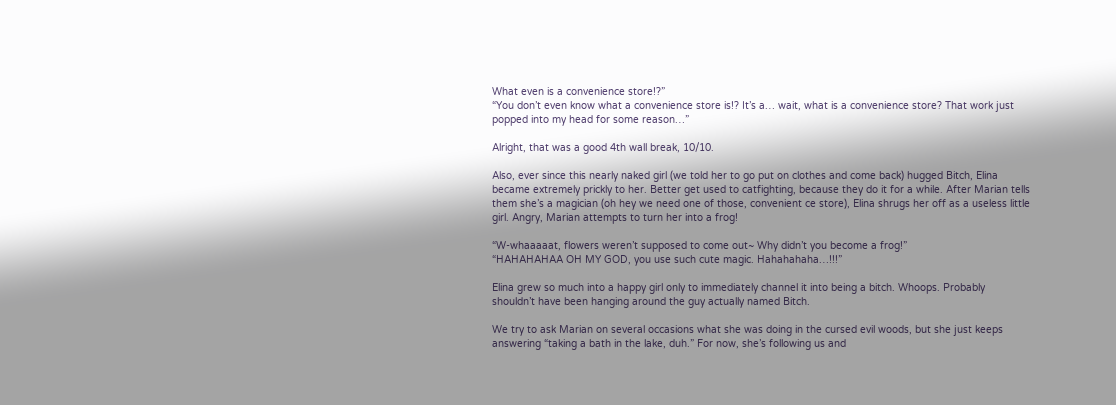What even is a convenience store!?”
“You don’t even know what a convenience store is!? It’s a… wait, what is a convenience store? That work just popped into my head for some reason…”

Alright, that was a good 4th wall break, 10/10.

Also, ever since this nearly naked girl (we told her to go put on clothes and come back) hugged Bitch, Elina became extremely prickly to her. Better get used to catfighting, because they do it for a while. After Marian tells them she’s a magician (oh hey we need one of those, convenient ce store), Elina shrugs her off as a useless little girl. Angry, Marian attempts to turn her into a frog!

“W-whaaaaat, flowers weren’t supposed to come out~ Why didn’t you become a frog!”
“HAHAHAHAA OH MY GOD, you use such cute magic. Hahahahaha…!!!”

Elina grew so much into a happy girl only to immediately channel it into being a bitch. Whoops. Probably shouldn’t have been hanging around the guy actually named Bitch.

We try to ask Marian on several occasions what she was doing in the cursed evil woods, but she just keeps answering “taking a bath in the lake, duh.” For now, she’s following us and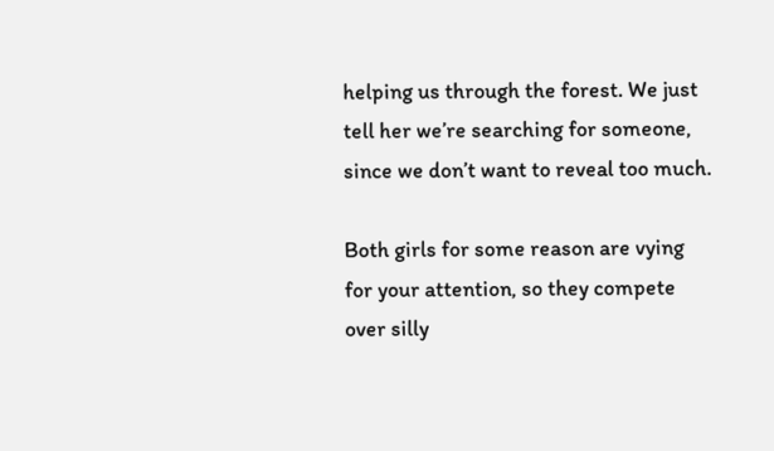helping us through the forest. We just tell her we’re searching for someone, since we don’t want to reveal too much.

Both girls for some reason are vying for your attention, so they compete over silly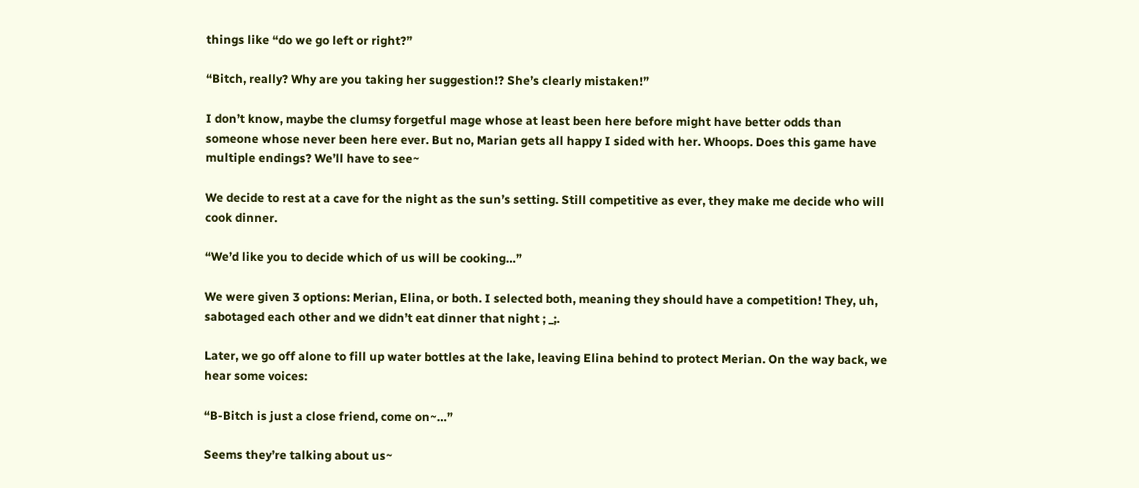things like “do we go left or right?”

“Bitch, really? Why are you taking her suggestion!? She’s clearly mistaken!”

I don’t know, maybe the clumsy forgetful mage whose at least been here before might have better odds than someone whose never been here ever. But no, Marian gets all happy I sided with her. Whoops. Does this game have multiple endings? We’ll have to see~

We decide to rest at a cave for the night as the sun’s setting. Still competitive as ever, they make me decide who will cook dinner.

“We’d like you to decide which of us will be cooking…”

We were given 3 options: Merian, Elina, or both. I selected both, meaning they should have a competition! They, uh, sabotaged each other and we didn’t eat dinner that night ; _;.

Later, we go off alone to fill up water bottles at the lake, leaving Elina behind to protect Merian. On the way back, we hear some voices:

“B-Bitch is just a close friend, come on~…”

Seems they’re talking about us~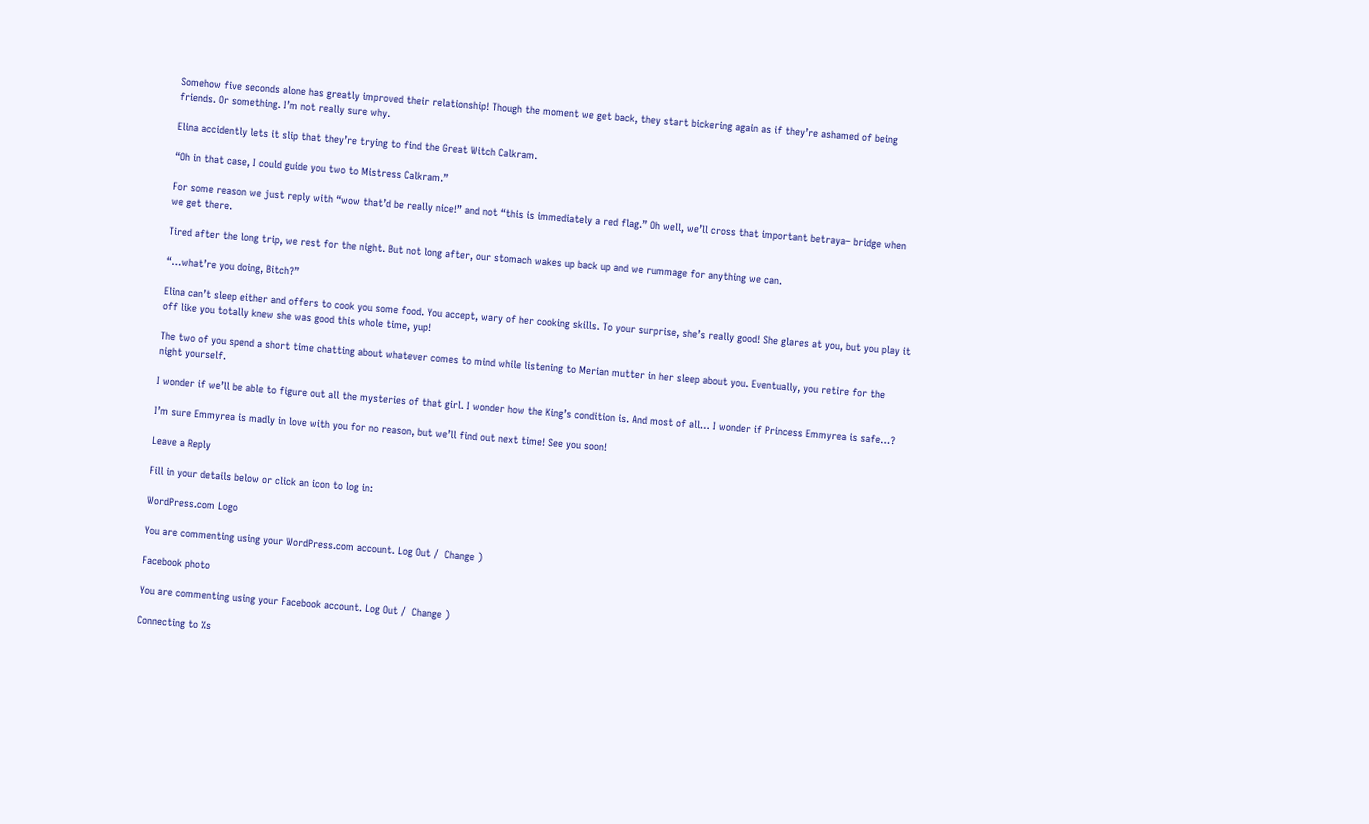Somehow five seconds alone has greatly improved their relationship! Though the moment we get back, they start bickering again as if they’re ashamed of being friends. Or something. I’m not really sure why.

Elina accidently lets it slip that they’re trying to find the Great Witch Calkram.

“Oh in that case, I could guide you two to Mistress Calkram.”

For some reason we just reply with “wow that’d be really nice!” and not “this is immediately a red flag.” Oh well, we’ll cross that important betraya– bridge when we get there.

Tired after the long trip, we rest for the night. But not long after, our stomach wakes up back up and we rummage for anything we can.

“…what’re you doing, Bitch?”

Elina can’t sleep either and offers to cook you some food. You accept, wary of her cooking skills. To your surprise, she’s really good! She glares at you, but you play it off like you totally knew she was good this whole time, yup!

The two of you spend a short time chatting about whatever comes to mind while listening to Merian mutter in her sleep about you. Eventually, you retire for the night yourself.

I wonder if we’ll be able to figure out all the mysteries of that girl. I wonder how the King’s condition is. And most of all… I wonder if Princess Emmyrea is safe…?

I’m sure Emmyrea is madly in love with you for no reason, but we’ll find out next time! See you soon!

Leave a Reply

Fill in your details below or click an icon to log in:

WordPress.com Logo

You are commenting using your WordPress.com account. Log Out /  Change )

Facebook photo

You are commenting using your Facebook account. Log Out /  Change )

Connecting to %s